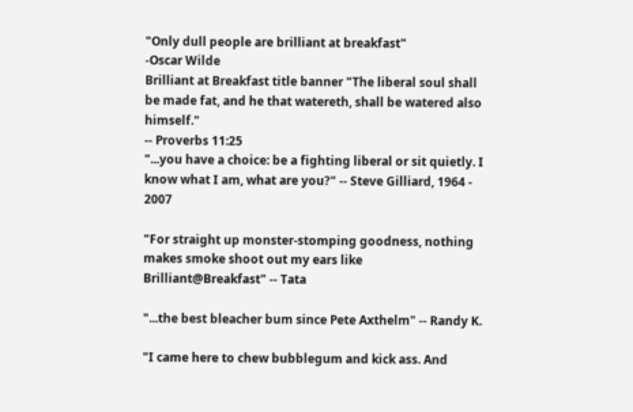"Only dull people are brilliant at breakfast"
-Oscar Wilde
Brilliant at Breakfast title banner "The liberal soul shall be made fat, and he that watereth, shall be watered also himself."
-- Proverbs 11:25
"...you have a choice: be a fighting liberal or sit quietly. I know what I am, what are you?" -- Steve Gilliard, 1964 - 2007

"For straight up monster-stomping goodness, nothing makes smoke shoot out my ears like Brilliant@Breakfast" -- Tata

"...the best bleacher bum since Pete Axthelm" -- Randy K.

"I came here to chew bubblegum and kick ass. And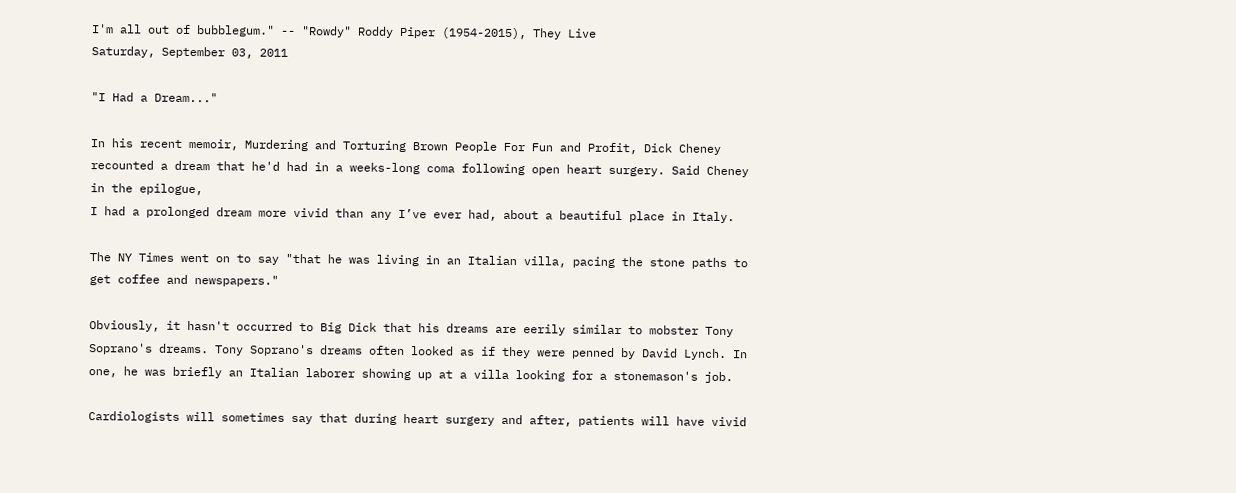I'm all out of bubblegum." -- "Rowdy" Roddy Piper (1954-2015), They Live
Saturday, September 03, 2011

"I Had a Dream..."

In his recent memoir, Murdering and Torturing Brown People For Fun and Profit, Dick Cheney recounted a dream that he'd had in a weeks-long coma following open heart surgery. Said Cheney in the epilogue,
I had a prolonged dream more vivid than any I’ve ever had, about a beautiful place in Italy.

The NY Times went on to say "that he was living in an Italian villa, pacing the stone paths to get coffee and newspapers."

Obviously, it hasn't occurred to Big Dick that his dreams are eerily similar to mobster Tony Soprano's dreams. Tony Soprano's dreams often looked as if they were penned by David Lynch. In one, he was briefly an Italian laborer showing up at a villa looking for a stonemason's job.

Cardiologists will sometimes say that during heart surgery and after, patients will have vivid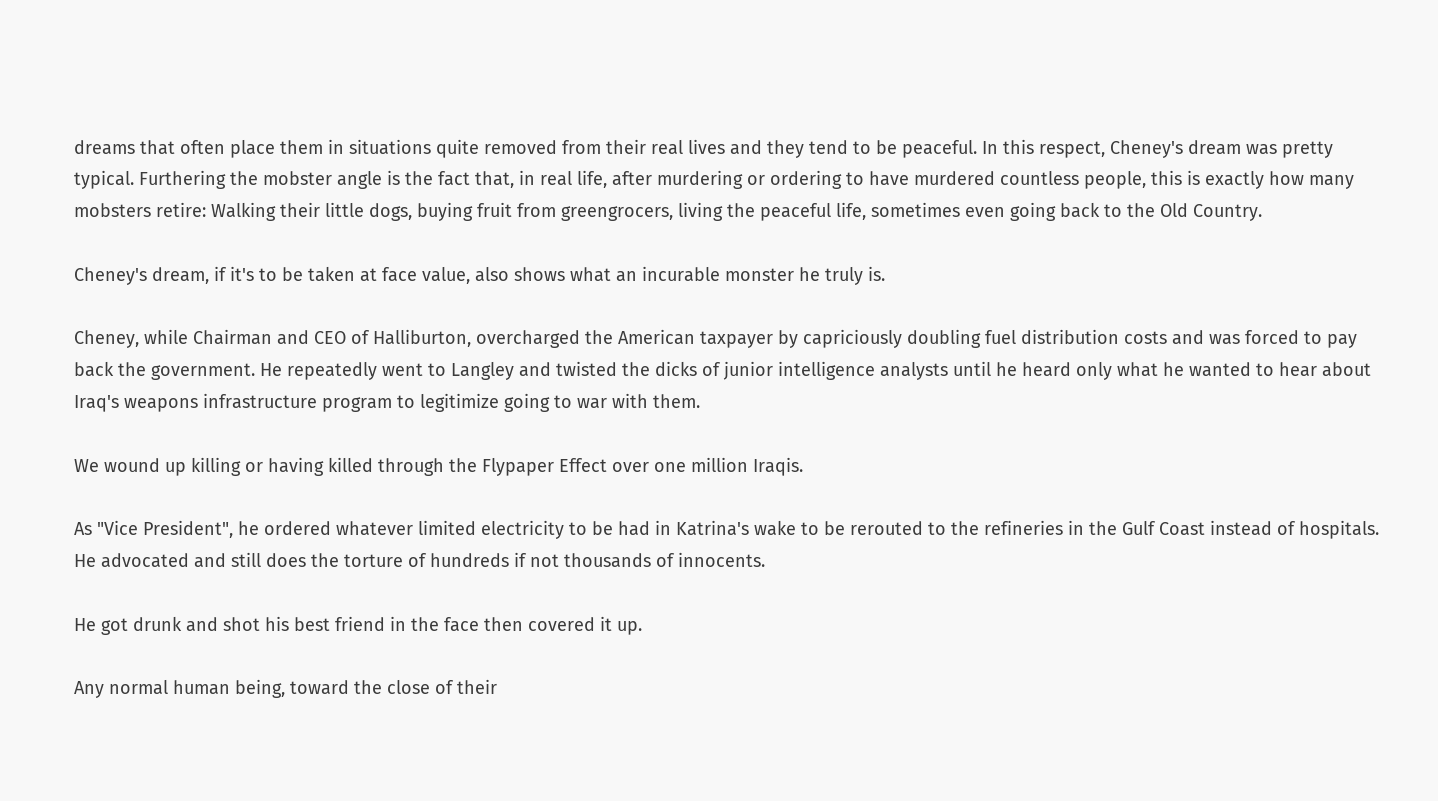dreams that often place them in situations quite removed from their real lives and they tend to be peaceful. In this respect, Cheney's dream was pretty typical. Furthering the mobster angle is the fact that, in real life, after murdering or ordering to have murdered countless people, this is exactly how many mobsters retire: Walking their little dogs, buying fruit from greengrocers, living the peaceful life, sometimes even going back to the Old Country.

Cheney's dream, if it's to be taken at face value, also shows what an incurable monster he truly is.

Cheney, while Chairman and CEO of Halliburton, overcharged the American taxpayer by capriciously doubling fuel distribution costs and was forced to pay back the government. He repeatedly went to Langley and twisted the dicks of junior intelligence analysts until he heard only what he wanted to hear about Iraq's weapons infrastructure program to legitimize going to war with them.

We wound up killing or having killed through the Flypaper Effect over one million Iraqis.

As "Vice President", he ordered whatever limited electricity to be had in Katrina's wake to be rerouted to the refineries in the Gulf Coast instead of hospitals. He advocated and still does the torture of hundreds if not thousands of innocents.

He got drunk and shot his best friend in the face then covered it up.

Any normal human being, toward the close of their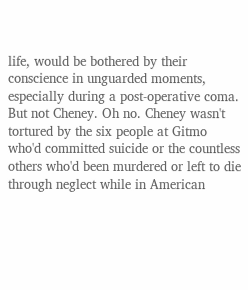life, would be bothered by their conscience in unguarded moments, especially during a post-operative coma. But not Cheney. Oh no. Cheney wasn't tortured by the six people at Gitmo who'd committed suicide or the countless others who'd been murdered or left to die through neglect while in American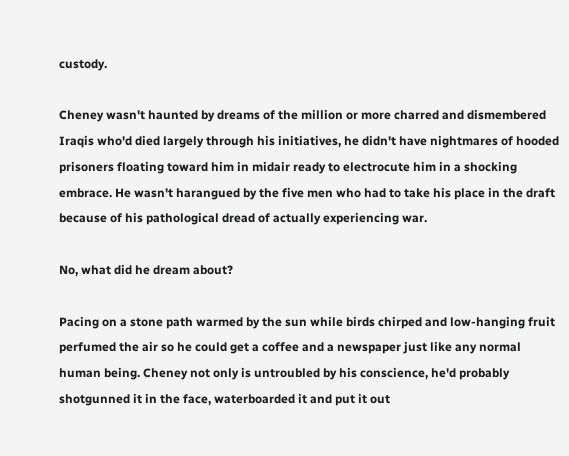custody.

Cheney wasn't haunted by dreams of the million or more charred and dismembered Iraqis who'd died largely through his initiatives, he didn't have nightmares of hooded prisoners floating toward him in midair ready to electrocute him in a shocking embrace. He wasn't harangued by the five men who had to take his place in the draft because of his pathological dread of actually experiencing war.

No, what did he dream about?

Pacing on a stone path warmed by the sun while birds chirped and low-hanging fruit perfumed the air so he could get a coffee and a newspaper just like any normal human being. Cheney not only is untroubled by his conscience, he'd probably shotgunned it in the face, waterboarded it and put it out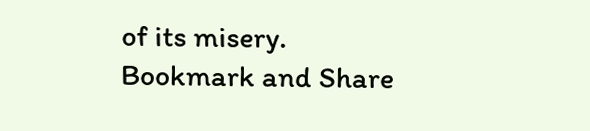of its misery.
Bookmark and Share